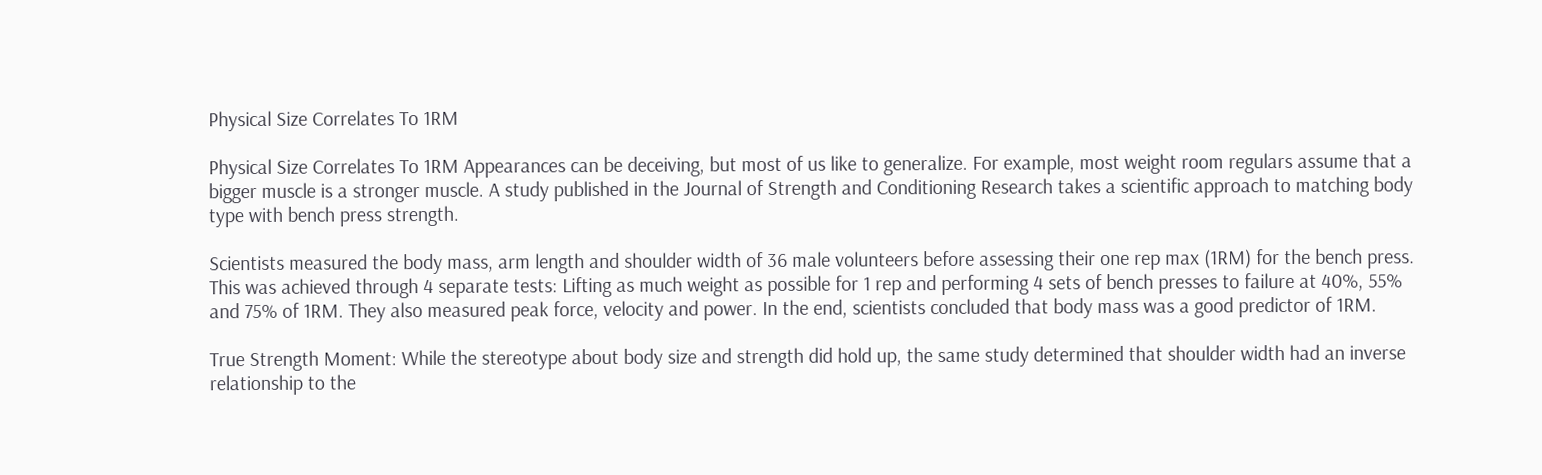Physical Size Correlates To 1RM

Physical Size Correlates To 1RM Appearances can be deceiving, but most of us like to generalize. For example, most weight room regulars assume that a bigger muscle is a stronger muscle. A study published in the Journal of Strength and Conditioning Research takes a scientific approach to matching body type with bench press strength.

Scientists measured the body mass, arm length and shoulder width of 36 male volunteers before assessing their one rep max (1RM) for the bench press. This was achieved through 4 separate tests: Lifting as much weight as possible for 1 rep and performing 4 sets of bench presses to failure at 40%, 55% and 75% of 1RM. They also measured peak force, velocity and power. In the end, scientists concluded that body mass was a good predictor of 1RM.

True Strength Moment: While the stereotype about body size and strength did hold up, the same study determined that shoulder width had an inverse relationship to the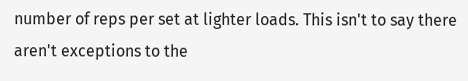number of reps per set at lighter loads. This isn't to say there aren't exceptions to the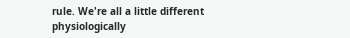rule. We're all a little different physiologically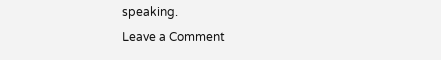speaking.
Leave a Comment